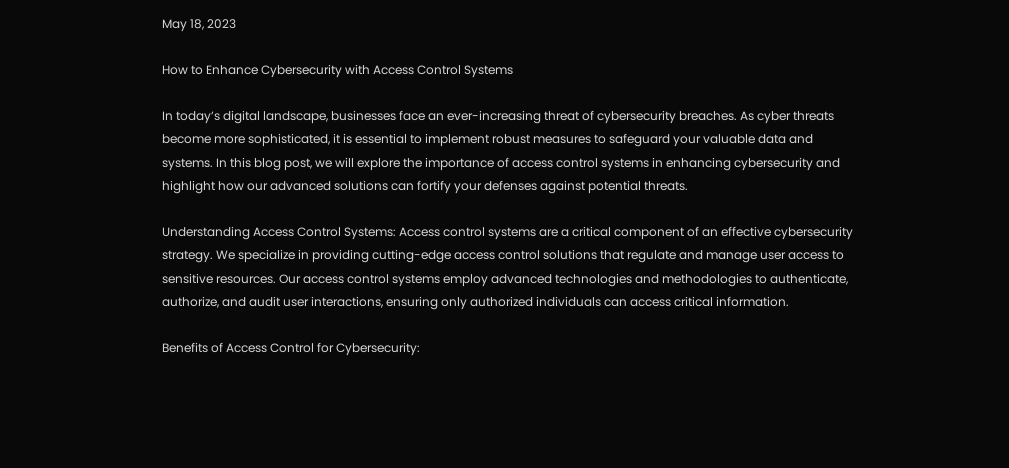May 18, 2023

How to Enhance Cybersecurity with Access Control Systems

In today’s digital landscape, businesses face an ever-increasing threat of cybersecurity breaches. As cyber threats become more sophisticated, it is essential to implement robust measures to safeguard your valuable data and systems. In this blog post, we will explore the importance of access control systems in enhancing cybersecurity and highlight how our advanced solutions can fortify your defenses against potential threats.

Understanding Access Control Systems: Access control systems are a critical component of an effective cybersecurity strategy. We specialize in providing cutting-edge access control solutions that regulate and manage user access to sensitive resources. Our access control systems employ advanced technologies and methodologies to authenticate, authorize, and audit user interactions, ensuring only authorized individuals can access critical information.

Benefits of Access Control for Cybersecurity: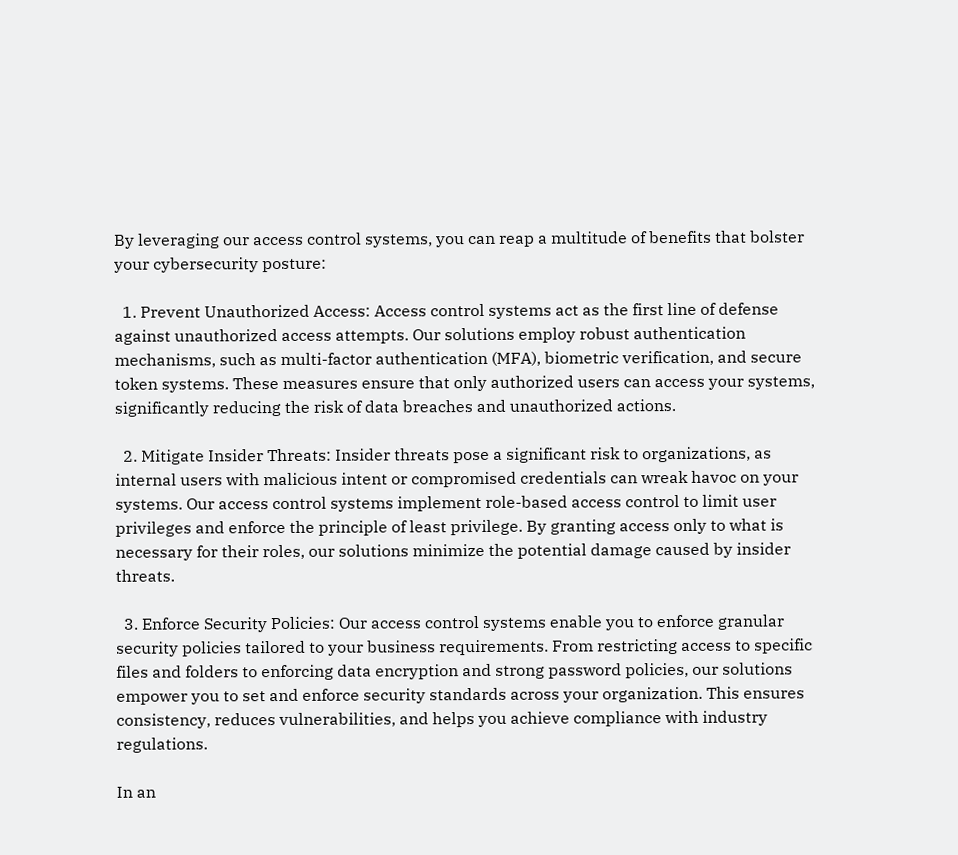By leveraging our access control systems, you can reap a multitude of benefits that bolster your cybersecurity posture:

  1. Prevent Unauthorized Access: Access control systems act as the first line of defense against unauthorized access attempts. Our solutions employ robust authentication mechanisms, such as multi-factor authentication (MFA), biometric verification, and secure token systems. These measures ensure that only authorized users can access your systems, significantly reducing the risk of data breaches and unauthorized actions.

  2. Mitigate Insider Threats: Insider threats pose a significant risk to organizations, as internal users with malicious intent or compromised credentials can wreak havoc on your systems. Our access control systems implement role-based access control to limit user privileges and enforce the principle of least privilege. By granting access only to what is necessary for their roles, our solutions minimize the potential damage caused by insider threats.

  3. Enforce Security Policies: Our access control systems enable you to enforce granular security policies tailored to your business requirements. From restricting access to specific files and folders to enforcing data encryption and strong password policies, our solutions empower you to set and enforce security standards across your organization. This ensures consistency, reduces vulnerabilities, and helps you achieve compliance with industry regulations.

In an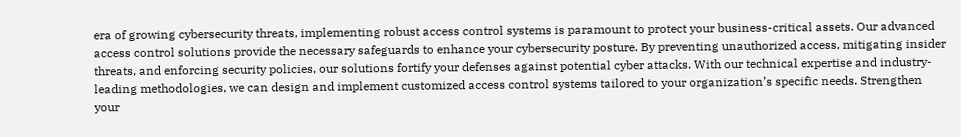era of growing cybersecurity threats, implementing robust access control systems is paramount to protect your business-critical assets. Our advanced access control solutions provide the necessary safeguards to enhance your cybersecurity posture. By preventing unauthorized access, mitigating insider threats, and enforcing security policies, our solutions fortify your defenses against potential cyber attacks. With our technical expertise and industry-leading methodologies, we can design and implement customized access control systems tailored to your organization’s specific needs. Strengthen your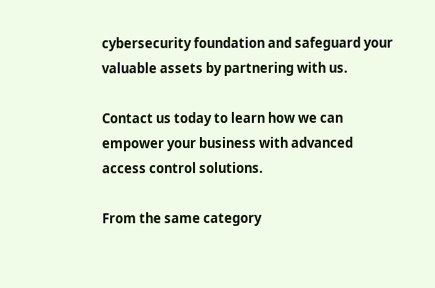cybersecurity foundation and safeguard your valuable assets by partnering with us.

Contact us today to learn how we can empower your business with advanced access control solutions.

From the same category